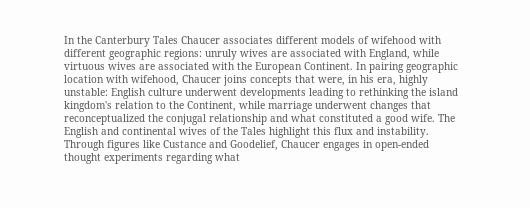In the Canterbury Tales Chaucer associates different models of wifehood with different geographic regions: unruly wives are associated with England, while virtuous wives are associated with the European Continent. In pairing geographic location with wifehood, Chaucer joins concepts that were, in his era, highly unstable: English culture underwent developments leading to rethinking the island kingdom's relation to the Continent, while marriage underwent changes that reconceptualized the conjugal relationship and what constituted a good wife. The English and continental wives of the Tales highlight this flux and instability. Through figures like Custance and Goodelief, Chaucer engages in open-ended thought experiments regarding what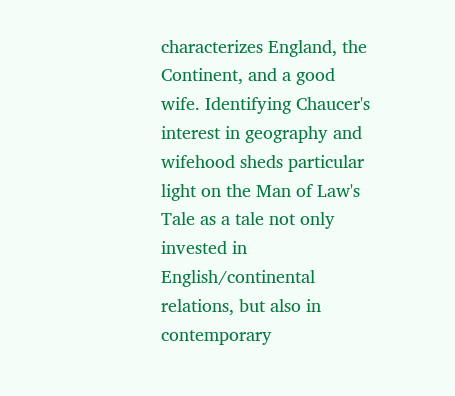characterizes England, the Continent, and a good wife. Identifying Chaucer's interest in geography and wifehood sheds particular light on the Man of Law's Tale as a tale not only invested in English/continental relations, but also in contemporary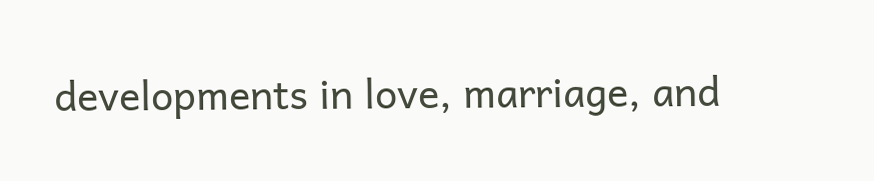developments in love, marriage, and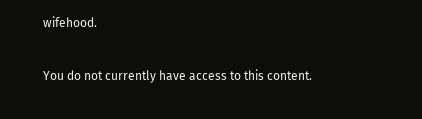wifehood.

You do not currently have access to this content.